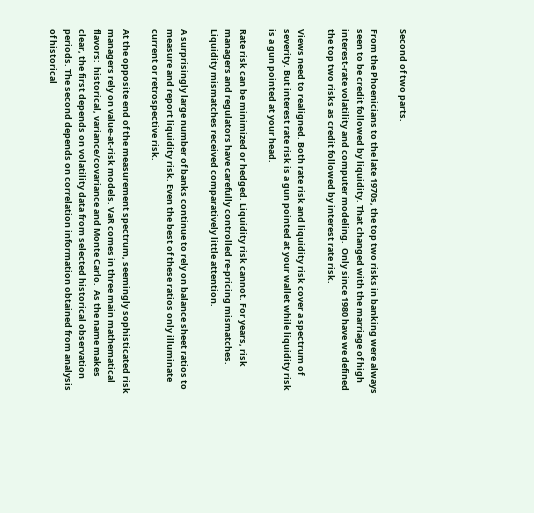Second of two parts.

From the Phoenicians to the late 1970s, the top two risks in banking were always seen to be credit followed by liquidity. That changed with the marriage of high interest-rate volatility and computer modeling.  Only since 1980 have we defined the top two risks as credit followed by interest rate risk.

Views need to realigned. Both rate risk and liquidity risk cover a spectrum of severity. But interest rate risk is a gun pointed at your wallet while liquidity risk is a gun pointed at your head.

Rate risk can be minimized or hedged. Liquidity risk cannot. For years, risk managers and regulators have carefully controlled re-pricing mismatches. Liquidity mismatches received comparatively little attention.

A surprisingly large number of banks continue to rely on balance sheet ratios to measure and report liquidity risk. Even the best of these ratios only illuminate current or retrospective risk.

At the opposite end of the measurement spectrum, seemingly sophisticated risk managers rely on value-at-risk models. VaR comes in three main mathematical flavors:  historical, variance/covariance and Monte Carlo.  As the name makes clear, the first depends on volatility data from selected historical observation periods. The second depends on correlation information obtained from analysis of historical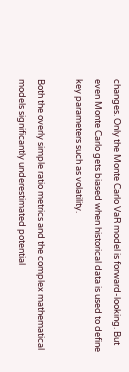changes. Only the Monte Carlo VaR model is forward-looking. But even Monte Carlo gets biased when historical data is used to define key parameters such as volatility.

Both the overly simple ratio metrics and the complex mathematical models significantly underestimated potential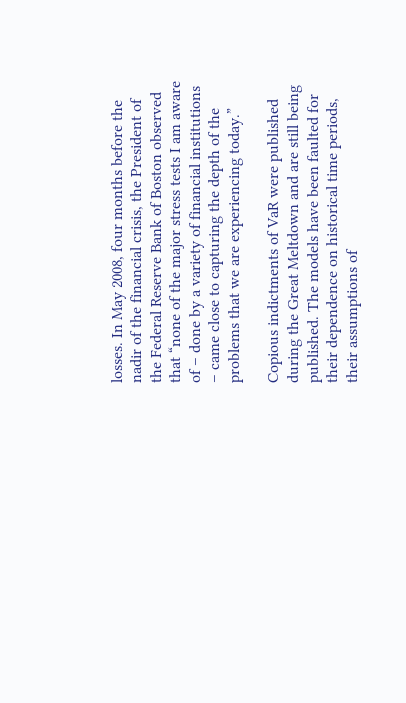losses. In May 2008, four months before the nadir of the financial crisis, the President of the Federal Reserve Bank of Boston observed that “none of the major stress tests I am aware of – done by a variety of financial institutions – came close to capturing the depth of the problems that we are experiencing today.”

Copious indictments of VaR were published during the Great Meltdown and are still being published. The models have been faulted for their dependence on historical time periods, their assumptions of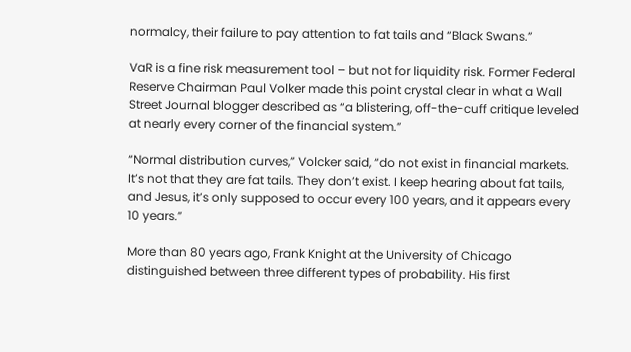normalcy, their failure to pay attention to fat tails and “Black Swans.”

VaR is a fine risk measurement tool – but not for liquidity risk. Former Federal Reserve Chairman Paul Volker made this point crystal clear in what a Wall Street Journal blogger described as “a blistering, off-the-cuff critique leveled at nearly every corner of the financial system.”

“Normal distribution curves,” Volcker said, “do not exist in financial markets. It’s not that they are fat tails. They don’t exist. I keep hearing about fat tails, and Jesus, it’s only supposed to occur every 100 years, and it appears every 10 years.”

More than 80 years ago, Frank Knight at the University of Chicago distinguished between three different types of probability. His first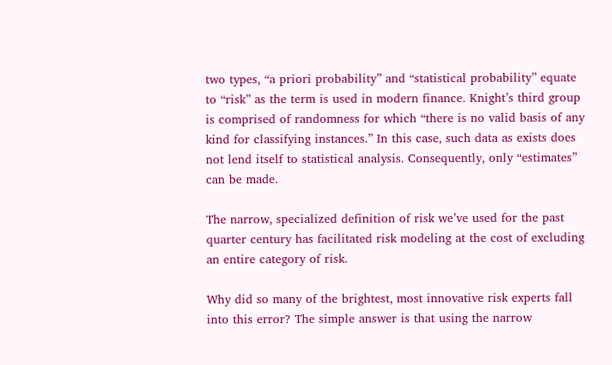two types, “a priori probability” and “statistical probability” equate to “risk” as the term is used in modern finance. Knight’s third group is comprised of randomness for which “there is no valid basis of any kind for classifying instances.” In this case, such data as exists does not lend itself to statistical analysis. Consequently, only “estimates” can be made.

The narrow, specialized definition of risk we’ve used for the past quarter century has facilitated risk modeling at the cost of excluding an entire category of risk.

Why did so many of the brightest, most innovative risk experts fall into this error? The simple answer is that using the narrow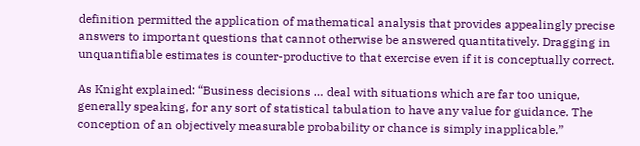definition permitted the application of mathematical analysis that provides appealingly precise answers to important questions that cannot otherwise be answered quantitatively. Dragging in unquantifiable estimates is counter-productive to that exercise even if it is conceptually correct.

As Knight explained: “Business decisions … deal with situations which are far too unique, generally speaking, for any sort of statistical tabulation to have any value for guidance. The conception of an objectively measurable probability or chance is simply inapplicable.”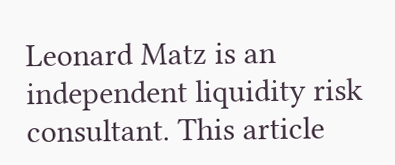Leonard Matz is an independent liquidity risk consultant. This article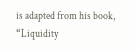is adapted from his book, “Liquidity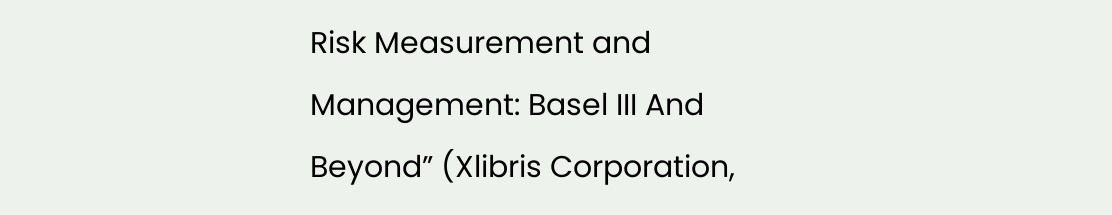Risk Measurement and Management: Basel III And Beyond” (Xlibris Corporation,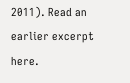2011). Read an earlier excerpt here.